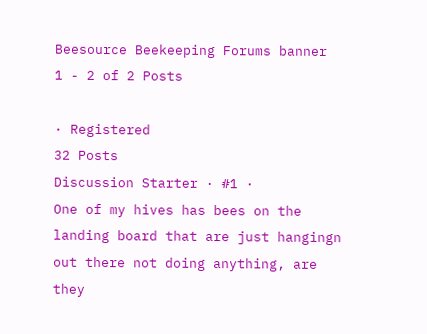Beesource Beekeeping Forums banner
1 - 2 of 2 Posts

· Registered
32 Posts
Discussion Starter · #1 ·
One of my hives has bees on the landing board that are just hangingn out there not doing anything, are they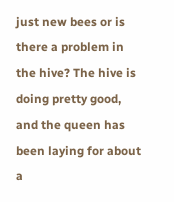just new bees or is there a problem in the hive? The hive is doing pretty good, and the queen has been laying for about a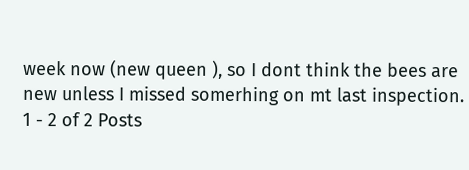week now (new queen ), so I dont think the bees are new unless I missed somerhing on mt last inspection.
1 - 2 of 2 Posts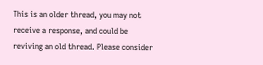This is an older thread, you may not receive a response, and could be reviving an old thread. Please consider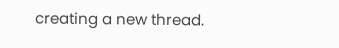creating a new thread.